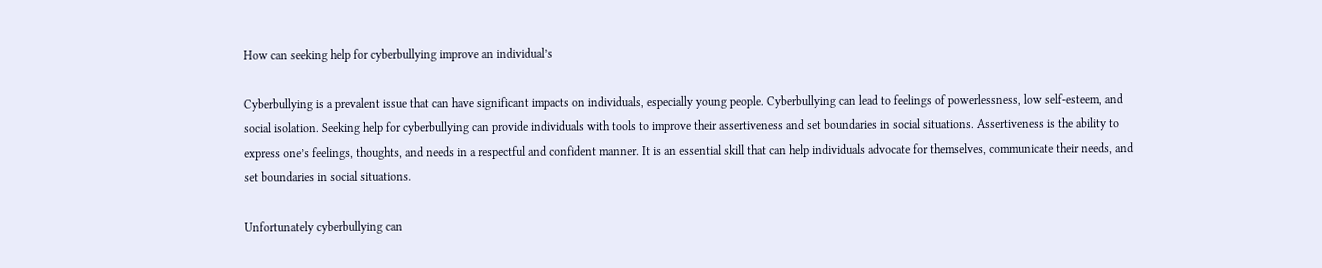How can seeking help for cyberbullying improve an individual’s

Cyberbullying is a prevalent issue that can have significant impacts on individuals, especially young people. Cyberbullying can lead to feelings of powerlessness, low self-esteem, and social isolation. Seeking help for cyberbullying can provide individuals with tools to improve their assertiveness and set boundaries in social situations. Assertiveness is the ability to express one’s feelings, thoughts, and needs in a respectful and confident manner. It is an essential skill that can help individuals advocate for themselves, communicate their needs, and set boundaries in social situations.

Unfortunately cyberbullying can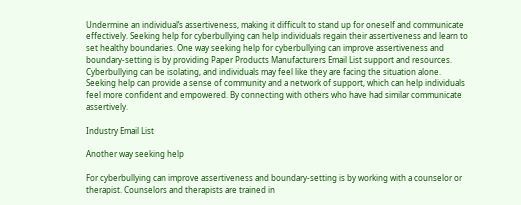Undermine an individual’s assertiveness, making it difficult to stand up for oneself and communicate effectively. Seeking help for cyberbullying can help individuals regain their assertiveness and learn to set healthy boundaries. One way seeking help for cyberbullying can improve assertiveness and boundary-setting is by providing Paper Products Manufacturers Email List support and resources. Cyberbullying can be isolating, and individuals may feel like they are facing the situation alone. Seeking help can provide a sense of community and a network of support, which can help individuals feel more confident and empowered. By connecting with others who have had similar communicate assertively.

Industry Email List

Another way seeking help

For cyberbullying can improve assertiveness and boundary-setting is by working with a counselor or therapist. Counselors and therapists are trained in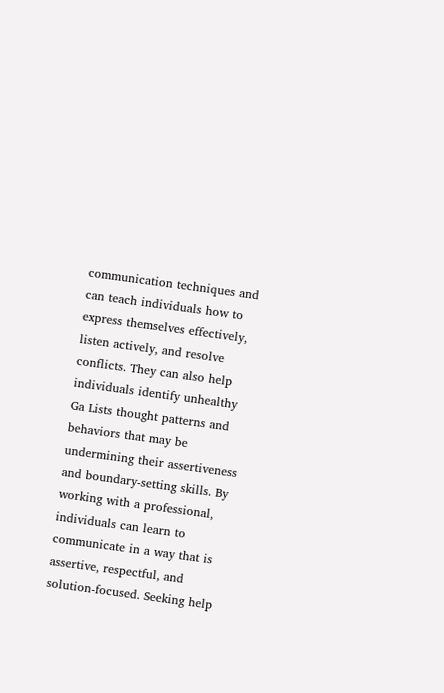communication techniques and can teach individuals how to express themselves effectively, listen actively, and resolve conflicts. They can also help individuals identify unhealthy Ga Lists thought patterns and behaviors that may be undermining their assertiveness and boundary-setting skills. By working with a professional, individuals can learn to communicate in a way that is assertive, respectful, and solution-focused. Seeking help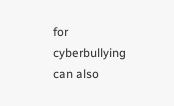for cyberbullying can also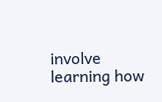involve learning how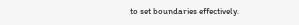to set boundaries effectively.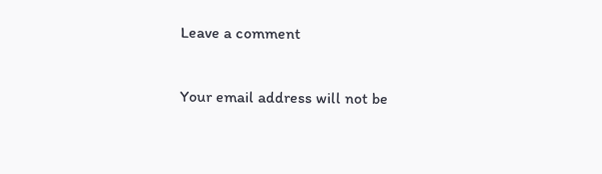Leave a comment

Your email address will not be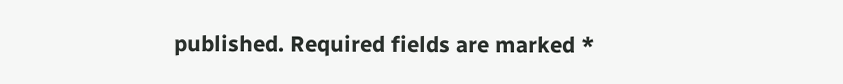published. Required fields are marked *